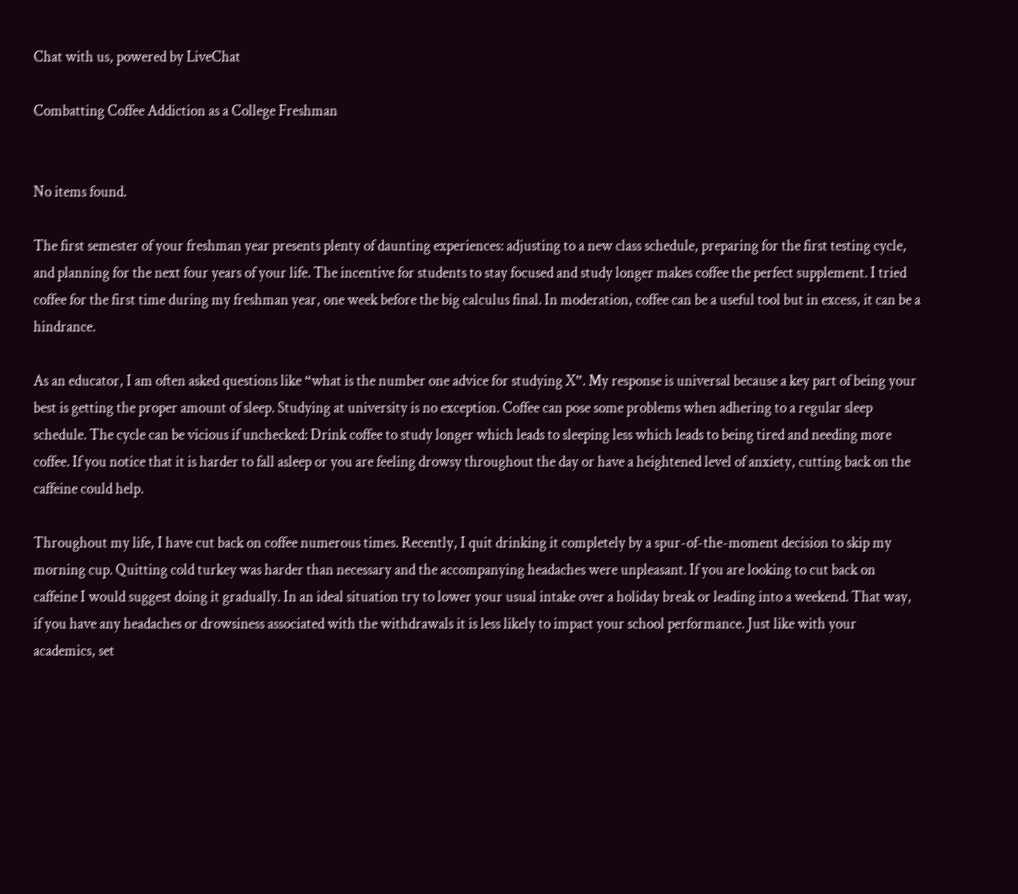Chat with us, powered by LiveChat

Combatting Coffee Addiction as a College Freshman


No items found.

The first semester of your freshman year presents plenty of daunting experiences: adjusting to a new class schedule, preparing for the first testing cycle, and planning for the next four years of your life. The incentive for students to stay focused and study longer makes coffee the perfect supplement. I tried coffee for the first time during my freshman year, one week before the big calculus final. In moderation, coffee can be a useful tool but in excess, it can be a hindrance.

As an educator, I am often asked questions like “what is the number one advice for studying X”. My response is universal because a key part of being your best is getting the proper amount of sleep. Studying at university is no exception. Coffee can pose some problems when adhering to a regular sleep schedule. The cycle can be vicious if unchecked: Drink coffee to study longer which leads to sleeping less which leads to being tired and needing more coffee. If you notice that it is harder to fall asleep or you are feeling drowsy throughout the day or have a heightened level of anxiety, cutting back on the caffeine could help.

Throughout my life, I have cut back on coffee numerous times. Recently, I quit drinking it completely by a spur-of-the-moment decision to skip my morning cup. Quitting cold turkey was harder than necessary and the accompanying headaches were unpleasant. If you are looking to cut back on caffeine I would suggest doing it gradually. In an ideal situation try to lower your usual intake over a holiday break or leading into a weekend. That way, if you have any headaches or drowsiness associated with the withdrawals it is less likely to impact your school performance. Just like with your academics, set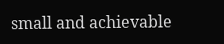small and achievable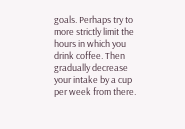goals. Perhaps try to more strictly limit the hours in which you drink coffee. Then gradually decrease your intake by a cup per week from there.